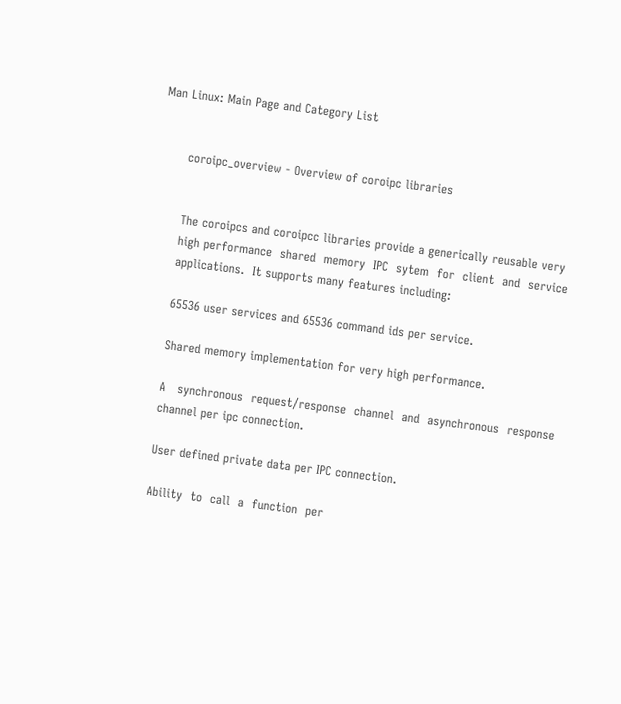Man Linux: Main Page and Category List


       coroipc_overview - Overview of coroipc libraries


       The coroipcs and coroipcc libraries provide a generically reusable very
       high performance  shared  memory  IPC  sytem  for  client  and  service
       applications.  It supports many features including:

       65536 user services and 65536 command ids per service.

       Shared memory implementation for very high performance.

       A   synchronous  request/response  channel  and  asynchronous  response
       channel per ipc connection.

       User defined private data per IPC connection.

       Ability  to  call  a  function  per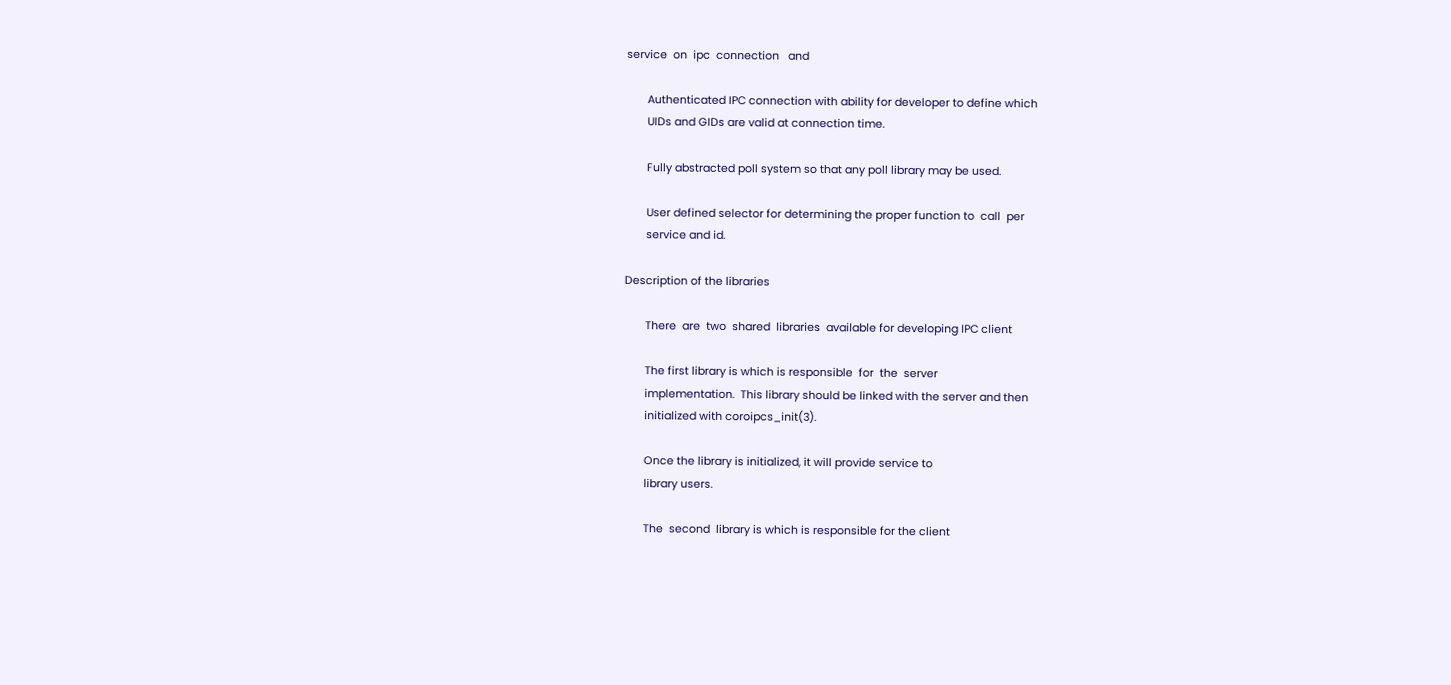service  on  ipc  connection   and

       Authenticated IPC connection with ability for developer to define which
       UIDs and GIDs are valid at connection time.

       Fully abstracted poll system so that any poll library may be used.

       User defined selector for determining the proper function to  call  per
       service and id.

Description of the libraries

       There  are  two  shared  libraries  available for developing IPC client

       The first library is which is responsible  for  the  server
       implementation.  This library should be linked with the server and then
       initialized with coroipcs_init(3).

       Once the library is initialized, it will provide service to
       library users.

       The  second  library is which is responsible for the client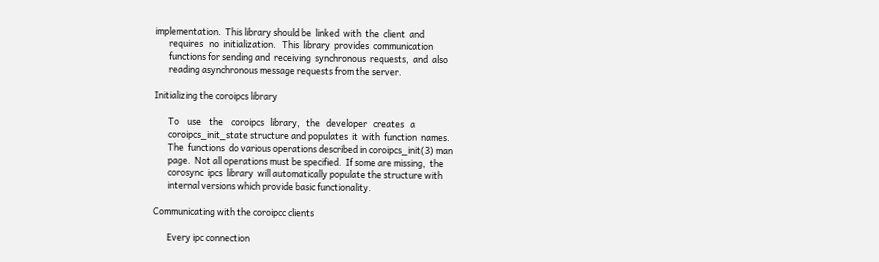implementation.  This library should be  linked  with  the  client  and
       requires   no  initialization.   This  library  provides  communication
       functions for sending and  receiving  synchronous  requests,  and  also
       reading asynchronous message requests from the server.

Initializing the coroipcs library

       To    use    the    coroipcs   library,   the   developer   creates   a
       coroipcs_init_state structure and populates  it  with  function  names.
       The  functions  do various operations described in coroipcs_init(3) man
       page.  Not all operations must be specified.  If some are missing,  the
       corosync  ipcs  library  will automatically populate the structure with
       internal versions which provide basic functionality.

Communicating with the coroipcc clients

       Every ipc connection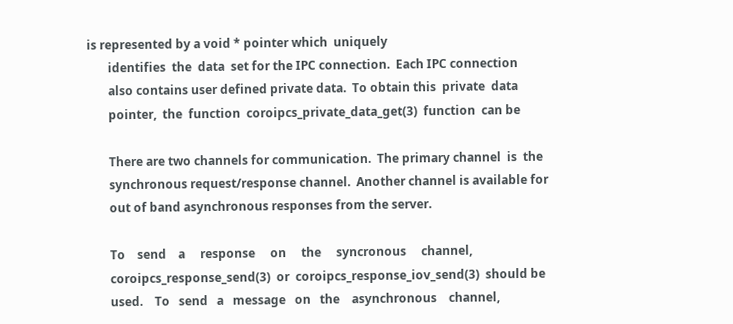is represented by a void * pointer which  uniquely
       identifies  the  data  set for the IPC connection.  Each IPC connection
       also contains user defined private data.  To obtain this  private  data
       pointer,  the  function  coroipcs_private_data_get(3)  function  can be

       There are two channels for communication.  The primary channel  is  the
       synchronous request/response channel.  Another channel is available for
       out of band asynchronous responses from the server.

       To    send    a     response     on     the     syncronous     channel,
       coroipcs_response_send(3)  or  coroipcs_response_iov_send(3)  should be
       used.    To   send   a   message   on   the    asynchronous    channel,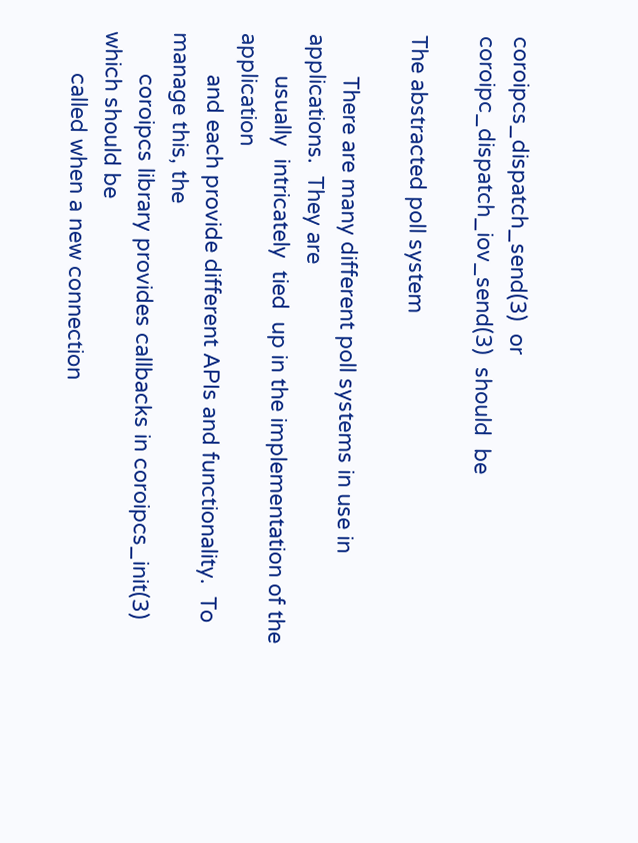coroipcs_dispatch_send(3)  or  coroipc_dispatch_iov_send(3)  should  be

The abstracted poll system

       There are many different poll systems in use in applications.  They are
       usually  intricately  tied  up in the implementation of the application
       and each provide different APIs and functionality.  To manage this, the
       coroipcs library provides callbacks in coroipcs_init(3) which should be
       called when a new connection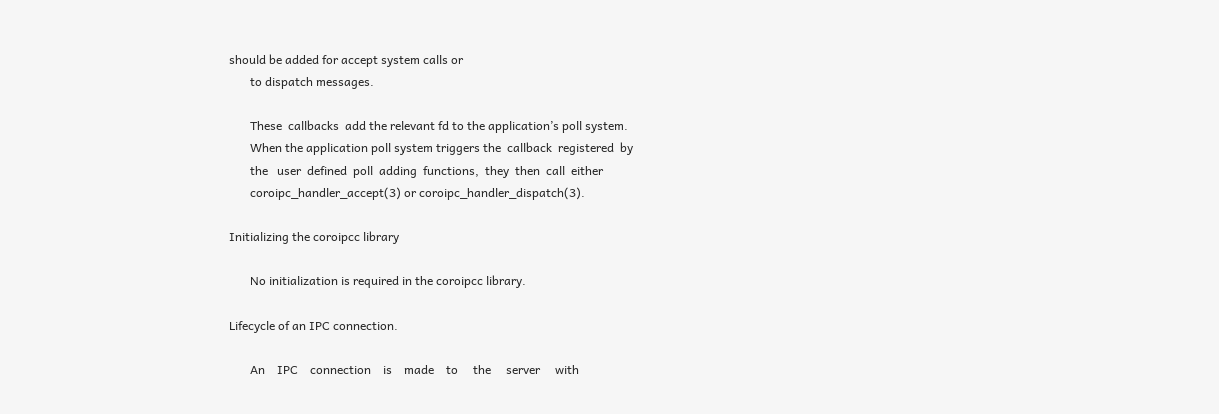should be added for accept system calls or
       to dispatch messages.

       These  callbacks  add the relevant fd to the application’s poll system.
       When the application poll system triggers the  callback  registered  by
       the   user  defined  poll  adding  functions,  they  then  call  either
       coroipc_handler_accept(3) or coroipc_handler_dispatch(3).

Initializing the coroipcc library

       No initialization is required in the coroipcc library.

Lifecycle of an IPC connection.

       An    IPC    connection    is    made    to     the     server     with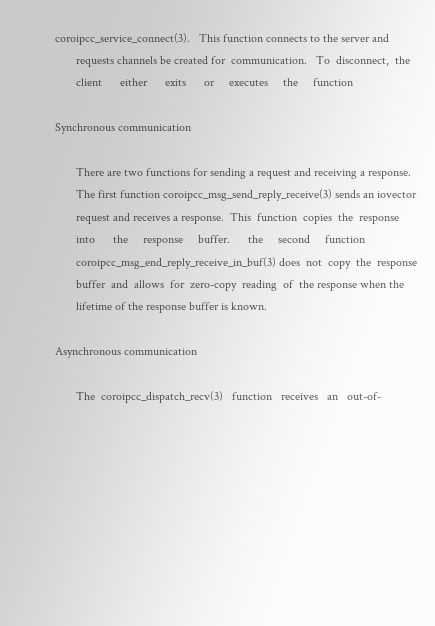coroipcc_service_connect(3).   This function connects to the server and
       requests channels be created for  communication.   To  disconnect,  the
       client      either      exits      or     executes     the     function

Synchronous communication

       There are two functions for sending a request and receiving a response.
       The first function coroipcc_msg_send_reply_receive(3) sends an iovector
       request and receives a response.  This  function  copies  the  response
       into      the     response     buffer.      the     second     function
       coroipcc_msg_end_reply_receive_in_buf(3) does  not  copy  the  response
       buffer  and  allows  for  zero-copy  reading  of  the response when the
       lifetime of the response buffer is known.

Asynchronous communication

       The  coroipcc_dispatch_recv(3)   function   receives   an   out-of-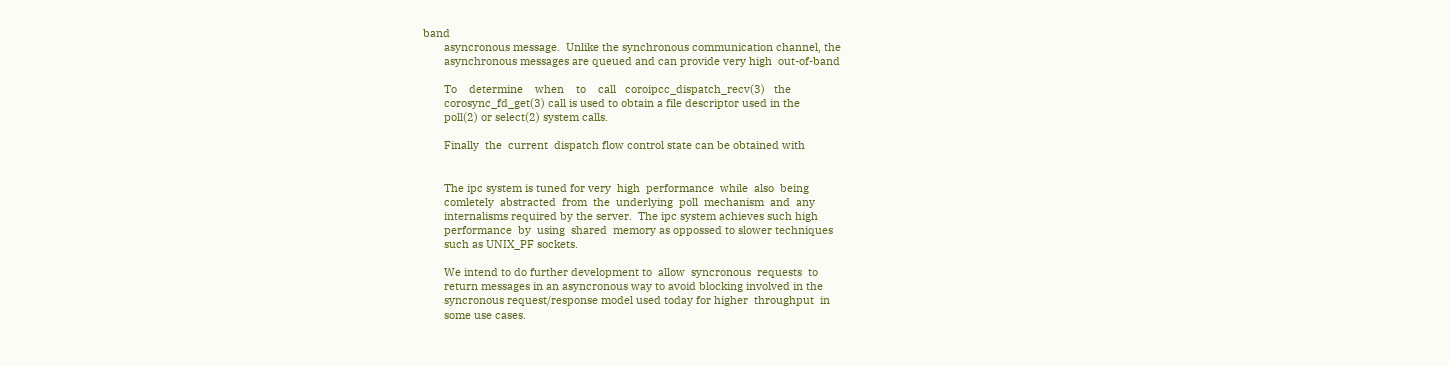band
       asyncronous message.  Unlike the synchronous communication channel, the
       asynchronous messages are queued and can provide very high  out-of-band

       To    determine    when    to    call   coroipcc_dispatch_recv(3)   the
       corosync_fd_get(3) call is used to obtain a file descriptor used in the
       poll(2) or select(2) system calls.

       Finally  the  current  dispatch flow control state can be obtained with


       The ipc system is tuned for very  high  performance  while  also  being
       comletely  abstracted  from  the  underlying  poll  mechanism  and  any
       internalisms required by the server.  The ipc system achieves such high
       performance  by  using  shared  memory as oppossed to slower techniques
       such as UNIX_PF sockets.

       We intend to do further development to  allow  syncronous  requests  to
       return messages in an asyncronous way to avoid blocking involved in the
       syncronous request/response model used today for higher  throughput  in
       some use cases.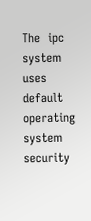The  ipc  system  uses  default  operating system security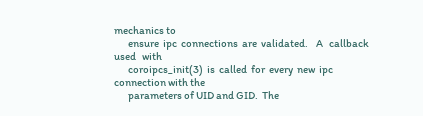mechanics to
       ensure  ipc  connections  are  validated.    A   callback   used   with
       coroipcs_init(3)  is  called  for  every  new  ipc  connection with the
       parameters of UID and GID.  The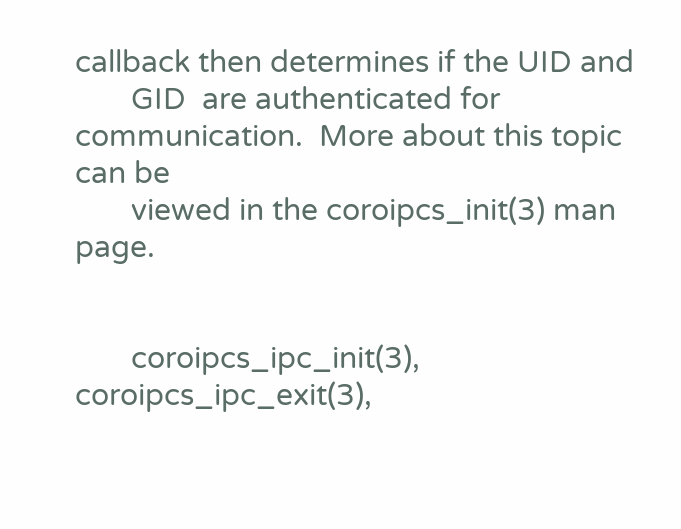callback then determines if the UID and
       GID  are authenticated for communication.  More about this topic can be
       viewed in the coroipcs_init(3) man page.


       coroipcs_ipc_init(3),                             coroipcs_ipc_exit(3),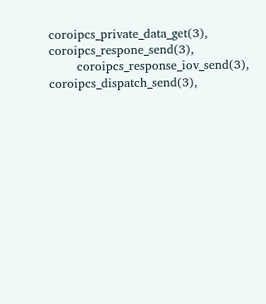coroipcs_private_data_get(3),                 coroipcs_respone_send(3),
       coroipcs_response_iov_send(3),               coroipcs_dispatch_send(3),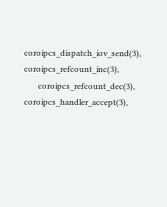coroipcs_dispatch_iov_send(3),                coroipcs_refcount_inc(3),
       coroipcs_refcount_dec(3),                   coroipcs_handler_accept(3),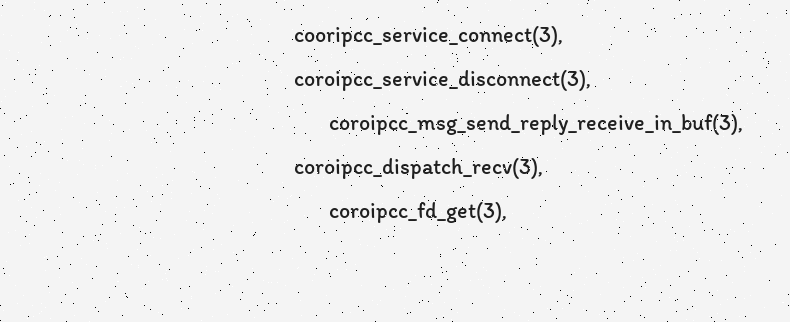cooripcc_service_connect(3),            coroipcc_service_disconnect(3),
       coroipcc_msg_send_reply_receive_in_buf(3),   coroipcc_dispatch_recv(3),
       coroipcc_fd_get(3),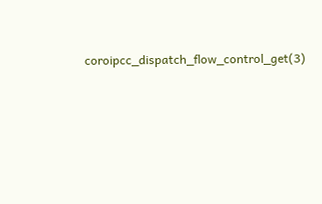coroipcc_dispatch_flow_control_get(3)